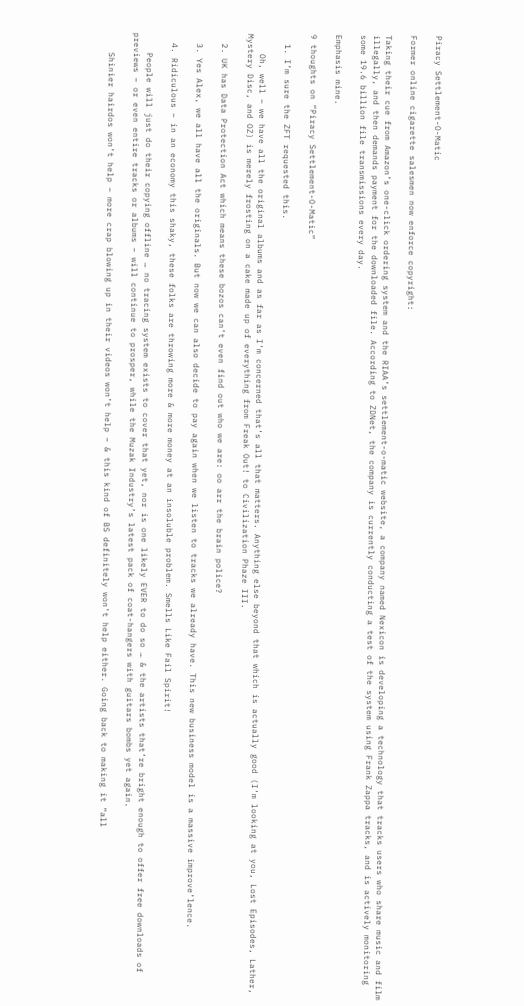Piracy Settlement-O-Matic

Former online cigarette salesmen now enforce copyright:

Taking their cue from Amazon’s one-click ordering system and the RIAA’s settlement-o-matic website, a company named Nexicon is developing a technology that tracks users who share music and film illegally, and then demands payment for the downloaded file. According to ZDNet, the company is currently conducting a test of the system using Frank Zappa tracks, and is actively monitoring some 19.6 billion file transmissions every day.

Emphasis mine.

9 thoughts on “Piracy Settlement-O-Matic”

  1. I’m sure the ZFT requested this.

    Oh, well – we have all the original albums and as far as I’m concerned that’s all that matters. Anything else beyond that which is actually good (I’m looking at you, Lost Episodes, Lather, Mystery Disc, and OZ) is merely frosting on a cake made up of everything from Freak Out! to Civilization Phaze III.

  2. UK has Data Protection Act which means these bozos can’t even find out who we are: oo arr the brain police?

  3. Yes Alex, we all have all the originals. But now we can also decide to pay again when we listen to tracks we already have. This new business model is a massive improve’lence.

  4. Ridiculous – in an economy this shaky, these folks are throwing more & more money at an insoluble problem. Smells Like Fail Spirit!

    People will just do their copying offline … no tracing system exists to cover that yet, nor is one likely EVER to do so … & the artists that’re bright enough to offer free downloads of previews – or even entire tracks or albums – will continue to prosper, while the Muzak Industry’s latest pack of coat-hangers with guitars bombs yet again.

    Shinier hairdos won’t help – more crap blowing up in their videos won’t help – & this kind of BS definitely won’t help either. Going back to making it “all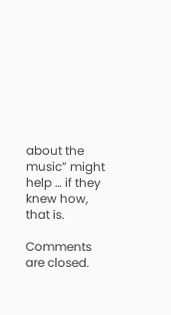about the music” might help … if they knew how, that is.

Comments are closed.